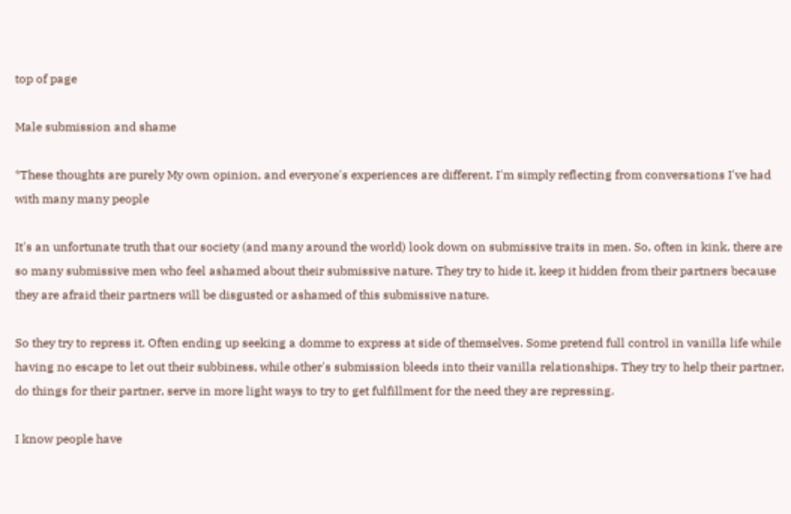top of page

Male submission and shame

*These thoughts are purely My own opinion, and everyone's experiences are different. I'm simply reflecting from conversations I've had with many many people

It's an unfortunate truth that our society (and many around the world) look down on submissive traits in men. So, often in kink, there are so many submissive men who feel ashamed about their submissive nature. They try to hide it, keep it hidden from their partners because they are afraid their partners will be disgusted or ashamed of this submissive nature.

So they try to repress it. Often ending up seeking a domme to express at side of themselves. Some pretend full control in vanilla life while having no escape to let out their subbiness, while other's submission bleeds into their vanilla relationships. They try to help their partner, do things for their partner, serve in more light ways to try to get fulfillment for the need they are repressing.

I know people have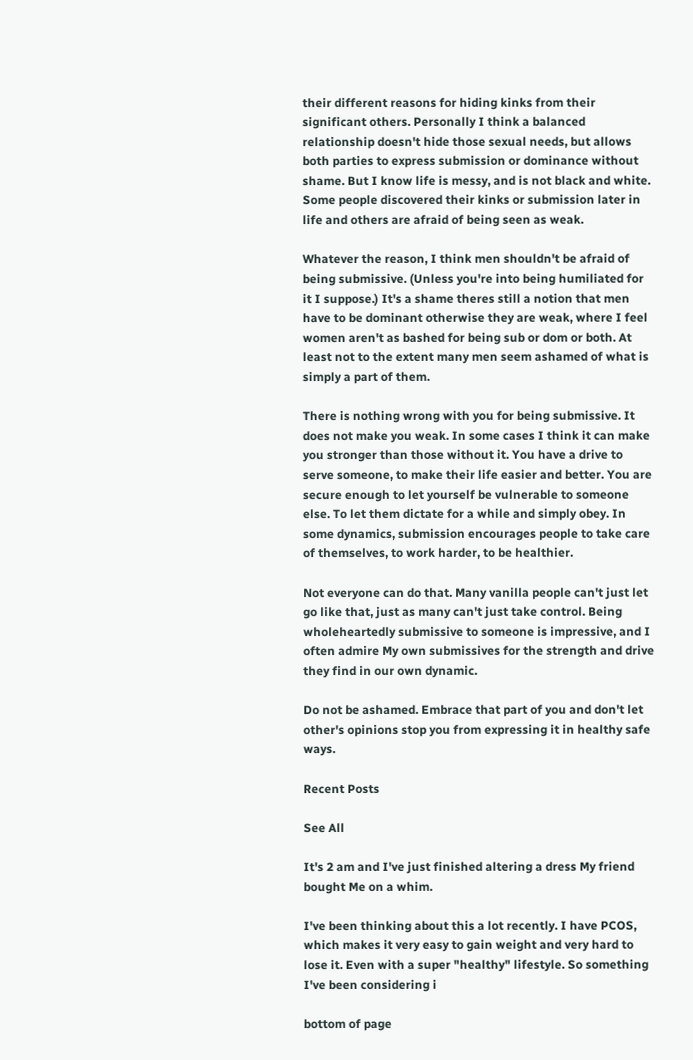their different reasons for hiding kinks from their significant others. Personally I think a balanced relationship doesn't hide those sexual needs, but allows both parties to express submission or dominance without shame. But I know life is messy, and is not black and white. Some people discovered their kinks or submission later in life and others are afraid of being seen as weak.

Whatever the reason, I think men shouldn't be afraid of being submissive. (Unless you're into being humiliated for it I suppose.) It's a shame theres still a notion that men have to be dominant otherwise they are weak, where I feel women aren't as bashed for being sub or dom or both. At least not to the extent many men seem ashamed of what is simply a part of them.

There is nothing wrong with you for being submissive. It does not make you weak. In some cases I think it can make you stronger than those without it. You have a drive to serve someone, to make their life easier and better. You are secure enough to let yourself be vulnerable to someone else. To let them dictate for a while and simply obey. In some dynamics, submission encourages people to take care of themselves, to work harder, to be healthier.

Not everyone can do that. Many vanilla people can't just let go like that, just as many can't just take control. Being wholeheartedly submissive to someone is impressive, and I often admire My own submissives for the strength and drive they find in our own dynamic.

Do not be ashamed. Embrace that part of you and don't let other's opinions stop you from expressing it in healthy safe ways.

Recent Posts

See All

It's 2 am and I've just finished altering a dress My friend bought Me on a whim.

I've been thinking about this a lot recently. I have PCOS, which makes it very easy to gain weight and very hard to lose it. Even with a super "healthy" lifestyle. So something I've been considering i

bottom of page